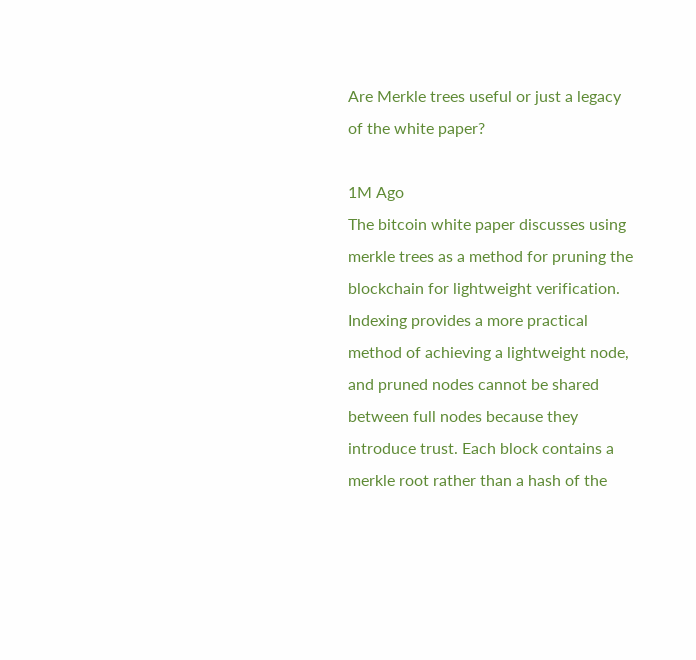Are Merkle trees useful or just a legacy of the white paper?

1M Ago
The bitcoin white paper discusses using merkle trees as a method for pruning the blockchain for lightweight verification. Indexing provides a more practical method of achieving a lightweight node, and pruned nodes cannot be shared between full nodes because they introduce trust. Each block contains a merkle root rather than a hash of the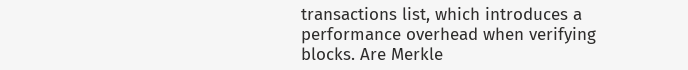transactions list, which introduces a performance overhead when verifying blocks. Are Merkle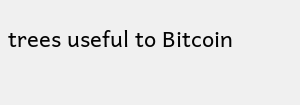trees useful to Bitcoin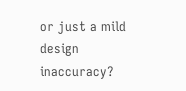or just a mild design inaccuracy?